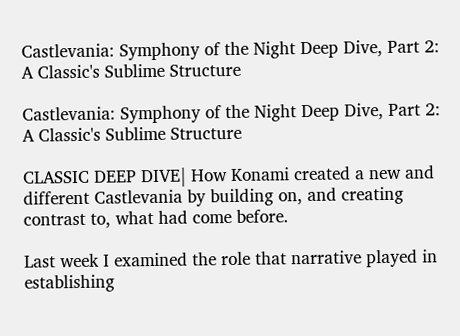Castlevania: Symphony of the Night Deep Dive, Part 2: A Classic's Sublime Structure

Castlevania: Symphony of the Night Deep Dive, Part 2: A Classic's Sublime Structure

CLASSIC DEEP DIVE| How Konami created a new and different Castlevania by building on, and creating contrast to, what had come before.

Last week I examined the role that narrative played in establishing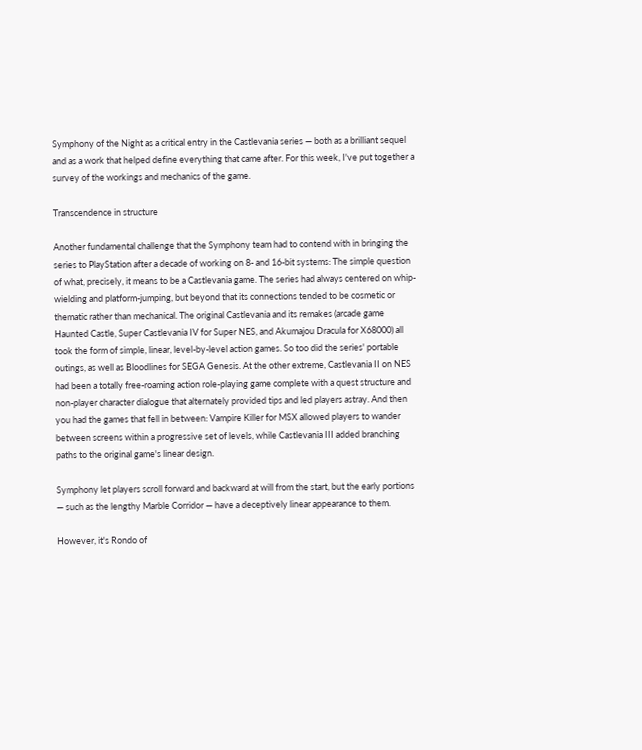Symphony of the Night as a critical entry in the Castlevania series — both as a brilliant sequel and as a work that helped define everything that came after. For this week, I've put together a survey of the workings and mechanics of the game.

Transcendence in structure

Another fundamental challenge that the Symphony team had to contend with in bringing the series to PlayStation after a decade of working on 8- and 16-bit systems: The simple question of what, precisely, it means to be a Castlevania game. The series had always centered on whip-wielding and platform-jumping, but beyond that its connections tended to be cosmetic or thematic rather than mechanical. The original Castlevania and its remakes (arcade game Haunted Castle, Super Castlevania IV for Super NES, and Akumajou Dracula for X68000) all took the form of simple, linear, level-by-level action games. So too did the series' portable outings, as well as Bloodlines for SEGA Genesis. At the other extreme, Castlevania II on NES had been a totally free-roaming action role-playing game complete with a quest structure and non-player character dialogue that alternately provided tips and led players astray. And then you had the games that fell in between: Vampire Killer for MSX allowed players to wander between screens within a progressive set of levels, while Castlevania III added branching paths to the original game's linear design.

Symphony let players scroll forward and backward at will from the start, but the early portions — such as the lengthy Marble Corridor — have a deceptively linear appearance to them.

However, it's Rondo of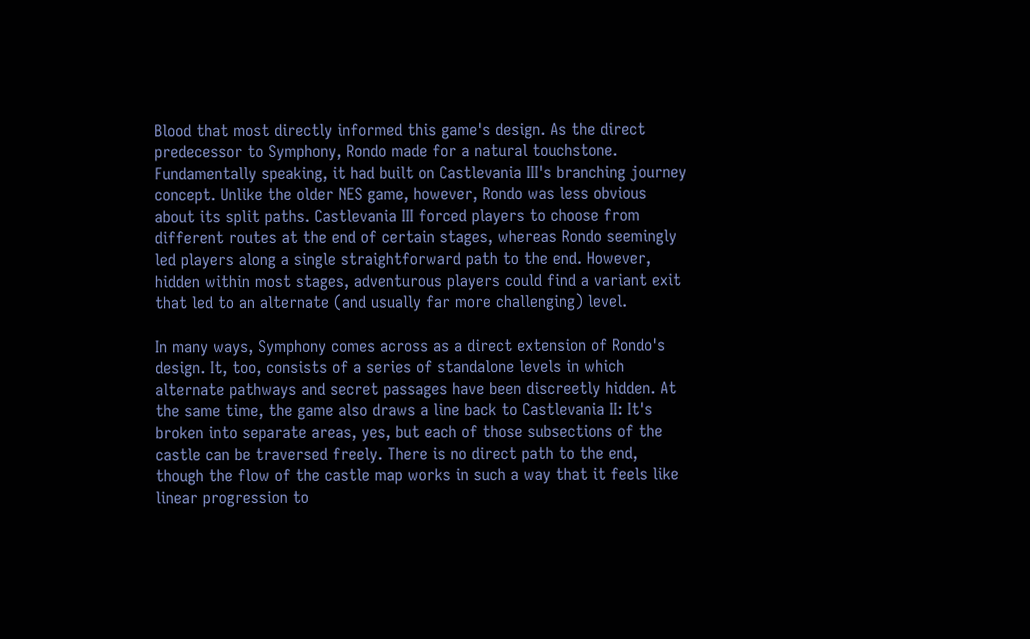Blood that most directly informed this game's design. As the direct predecessor to Symphony, Rondo made for a natural touchstone. Fundamentally speaking, it had built on Castlevania III's branching journey concept. Unlike the older NES game, however, Rondo was less obvious about its split paths. Castlevania III forced players to choose from different routes at the end of certain stages, whereas Rondo seemingly led players along a single straightforward path to the end. However, hidden within most stages, adventurous players could find a variant exit that led to an alternate (and usually far more challenging) level.

In many ways, Symphony comes across as a direct extension of Rondo's design. It, too, consists of a series of standalone levels in which alternate pathways and secret passages have been discreetly hidden. At the same time, the game also draws a line back to Castlevania II: It's broken into separate areas, yes, but each of those subsections of the castle can be traversed freely. There is no direct path to the end, though the flow of the castle map works in such a way that it feels like linear progression to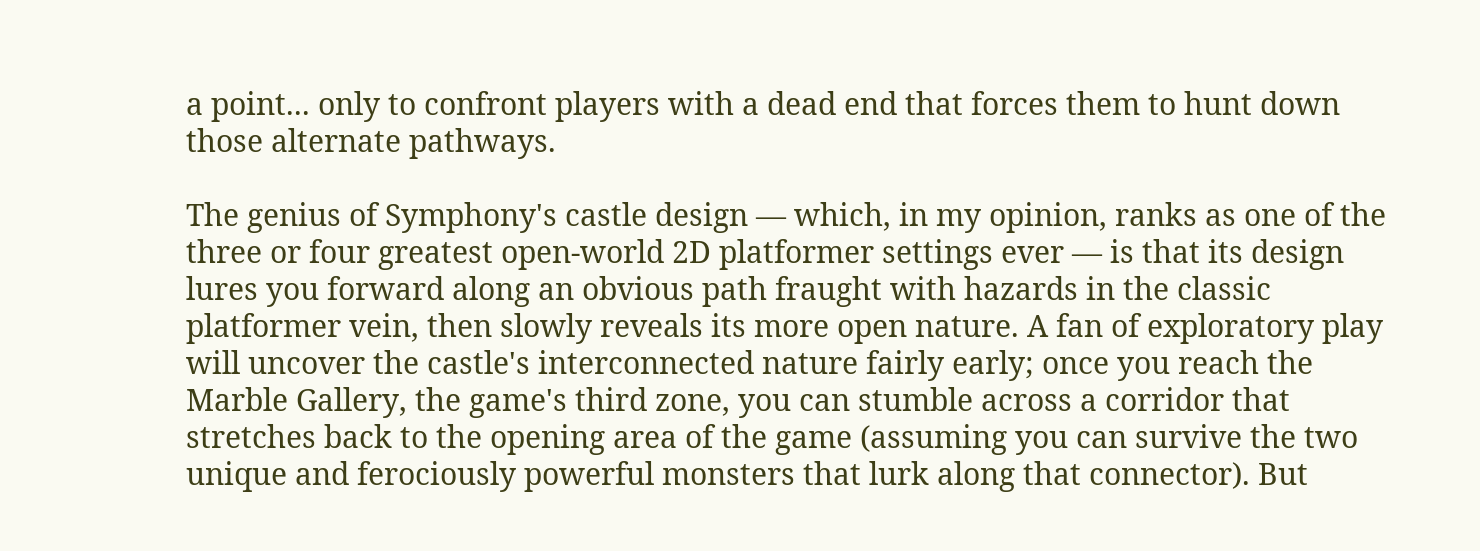a point... only to confront players with a dead end that forces them to hunt down those alternate pathways.

The genius of Symphony's castle design — which, in my opinion, ranks as one of the three or four greatest open-world 2D platformer settings ever — is that its design lures you forward along an obvious path fraught with hazards in the classic platformer vein, then slowly reveals its more open nature. A fan of exploratory play will uncover the castle's interconnected nature fairly early; once you reach the Marble Gallery, the game's third zone, you can stumble across a corridor that stretches back to the opening area of the game (assuming you can survive the two unique and ferociously powerful monsters that lurk along that connector). But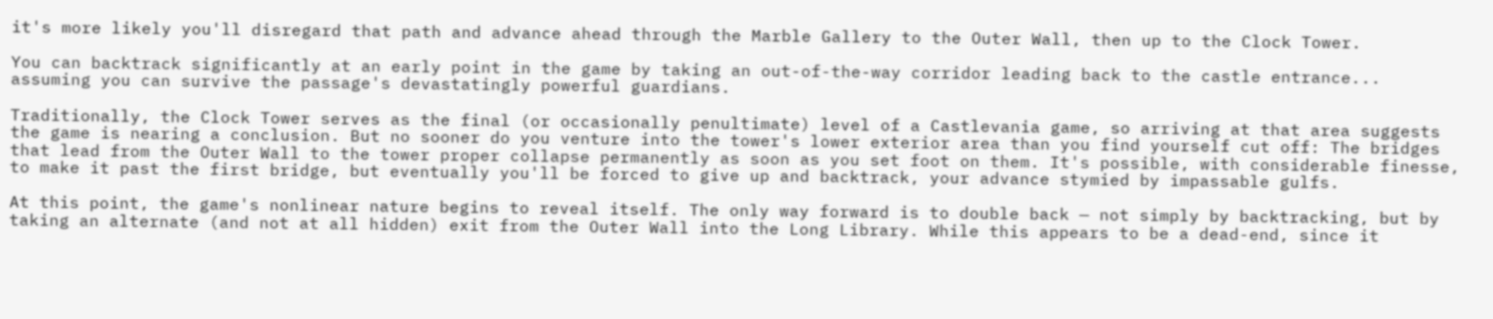it's more likely you'll disregard that path and advance ahead through the Marble Gallery to the Outer Wall, then up to the Clock Tower.

You can backtrack significantly at an early point in the game by taking an out-of-the-way corridor leading back to the castle entrance... assuming you can survive the passage's devastatingly powerful guardians.

Traditionally, the Clock Tower serves as the final (or occasionally penultimate) level of a Castlevania game, so arriving at that area suggests the game is nearing a conclusion. But no sooner do you venture into the tower's lower exterior area than you find yourself cut off: The bridges that lead from the Outer Wall to the tower proper collapse permanently as soon as you set foot on them. It's possible, with considerable finesse, to make it past the first bridge, but eventually you'll be forced to give up and backtrack, your advance stymied by impassable gulfs.

At this point, the game's nonlinear nature begins to reveal itself. The only way forward is to double back — not simply by backtracking, but by taking an alternate (and not at all hidden) exit from the Outer Wall into the Long Library. While this appears to be a dead-end, since it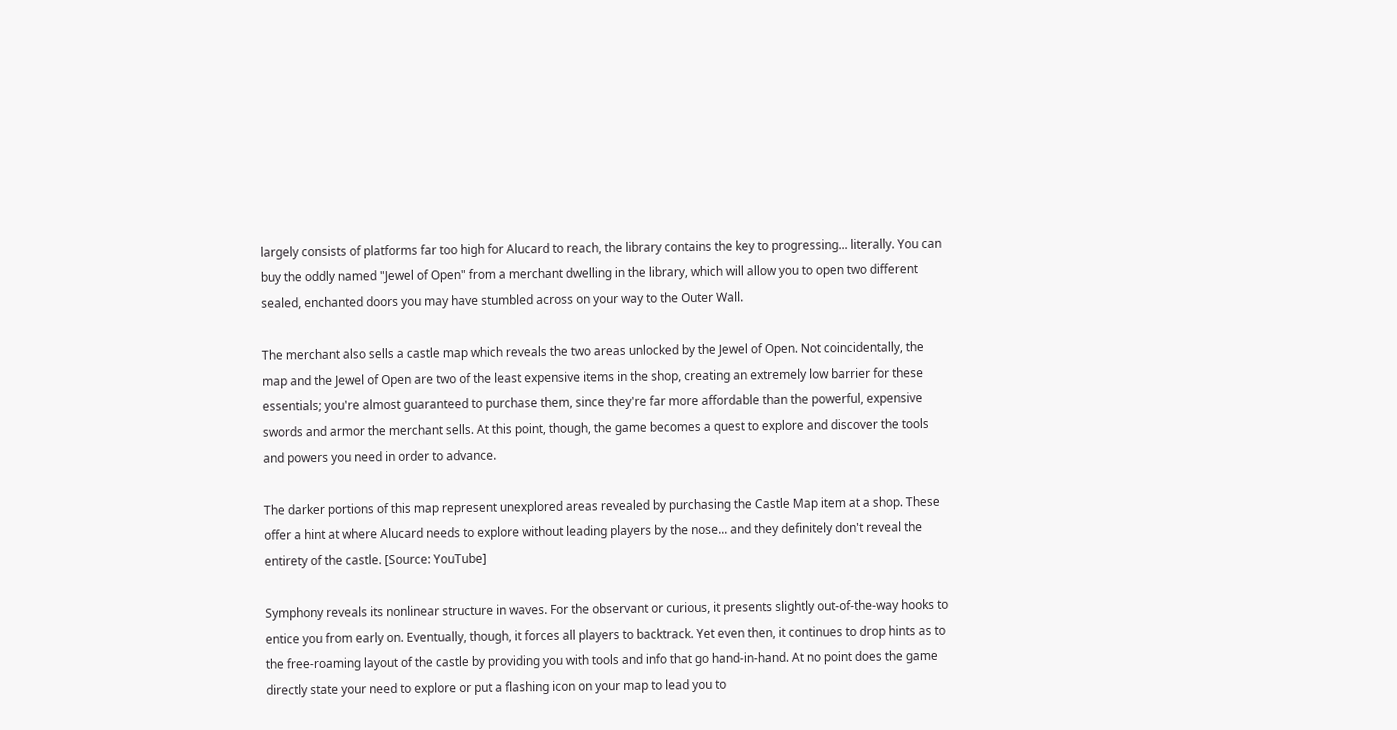largely consists of platforms far too high for Alucard to reach, the library contains the key to progressing... literally. You can buy the oddly named "Jewel of Open" from a merchant dwelling in the library, which will allow you to open two different sealed, enchanted doors you may have stumbled across on your way to the Outer Wall.

The merchant also sells a castle map which reveals the two areas unlocked by the Jewel of Open. Not coincidentally, the map and the Jewel of Open are two of the least expensive items in the shop, creating an extremely low barrier for these essentials; you're almost guaranteed to purchase them, since they're far more affordable than the powerful, expensive swords and armor the merchant sells. At this point, though, the game becomes a quest to explore and discover the tools and powers you need in order to advance.

The darker portions of this map represent unexplored areas revealed by purchasing the Castle Map item at a shop. These offer a hint at where Alucard needs to explore without leading players by the nose... and they definitely don't reveal the entirety of the castle. [Source: YouTube]

Symphony reveals its nonlinear structure in waves. For the observant or curious, it presents slightly out-of-the-way hooks to entice you from early on. Eventually, though, it forces all players to backtrack. Yet even then, it continues to drop hints as to the free-roaming layout of the castle by providing you with tools and info that go hand-in-hand. At no point does the game directly state your need to explore or put a flashing icon on your map to lead you to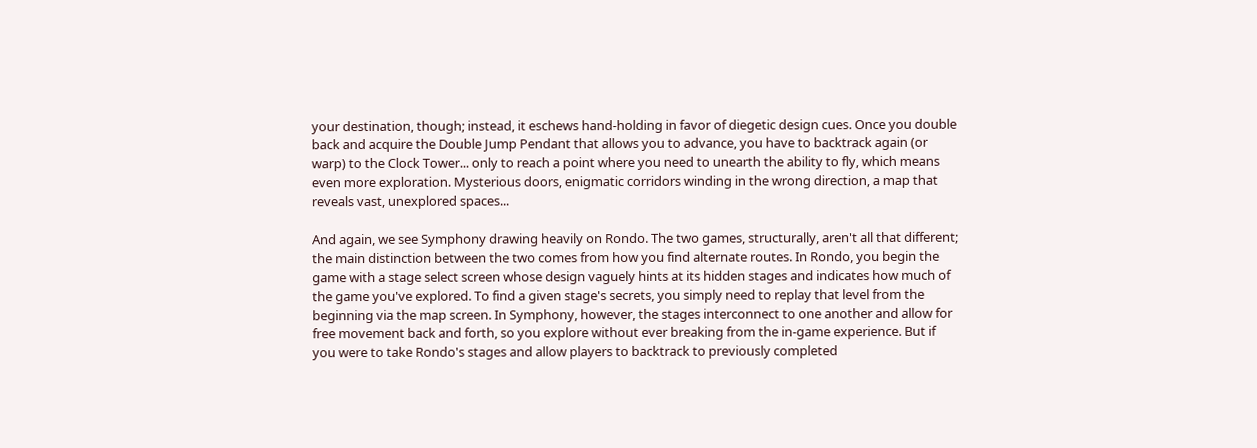your destination, though; instead, it eschews hand-holding in favor of diegetic design cues. Once you double back and acquire the Double Jump Pendant that allows you to advance, you have to backtrack again (or warp) to the Clock Tower... only to reach a point where you need to unearth the ability to fly, which means even more exploration. Mysterious doors, enigmatic corridors winding in the wrong direction, a map that reveals vast, unexplored spaces...

And again, we see Symphony drawing heavily on Rondo. The two games, structurally, aren't all that different; the main distinction between the two comes from how you find alternate routes. In Rondo, you begin the game with a stage select screen whose design vaguely hints at its hidden stages and indicates how much of the game you've explored. To find a given stage's secrets, you simply need to replay that level from the beginning via the map screen. In Symphony, however, the stages interconnect to one another and allow for free movement back and forth, so you explore without ever breaking from the in-game experience. But if you were to take Rondo's stages and allow players to backtrack to previously completed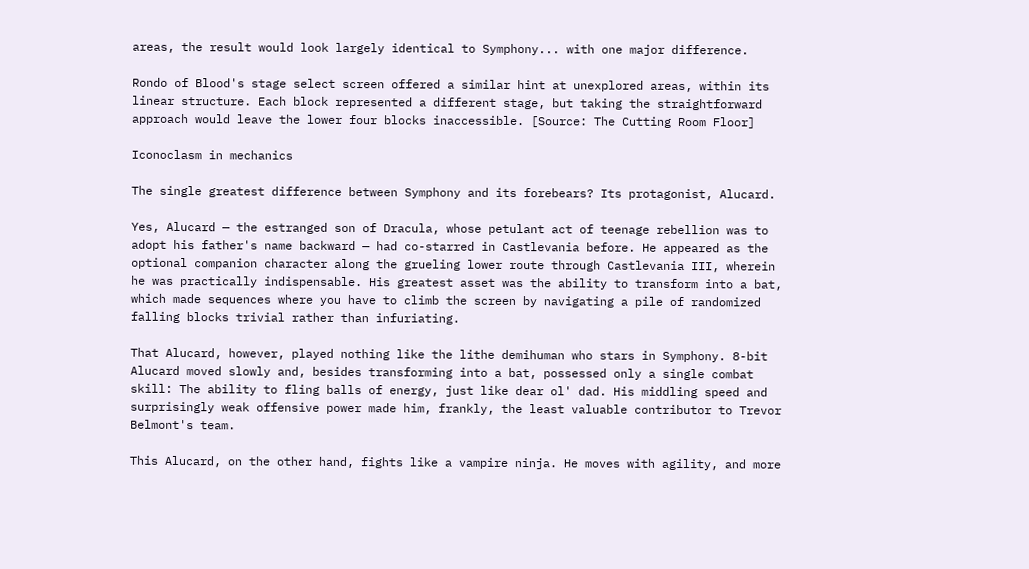areas, the result would look largely identical to Symphony... with one major difference.

Rondo of Blood's stage select screen offered a similar hint at unexplored areas, within its linear structure. Each block represented a different stage, but taking the straightforward approach would leave the lower four blocks inaccessible. [Source: The Cutting Room Floor]

Iconoclasm in mechanics

The single greatest difference between Symphony and its forebears? Its protagonist, Alucard.

Yes, Alucard — the estranged son of Dracula, whose petulant act of teenage rebellion was to adopt his father's name backward — had co-starred in Castlevania before. He appeared as the optional companion character along the grueling lower route through Castlevania III, wherein he was practically indispensable. His greatest asset was the ability to transform into a bat, which made sequences where you have to climb the screen by navigating a pile of randomized falling blocks trivial rather than infuriating.

That Alucard, however, played nothing like the lithe demihuman who stars in Symphony. 8-bit Alucard moved slowly and, besides transforming into a bat, possessed only a single combat skill: The ability to fling balls of energy, just like dear ol' dad. His middling speed and surprisingly weak offensive power made him, frankly, the least valuable contributor to Trevor Belmont's team.

This Alucard, on the other hand, fights like a vampire ninja. He moves with agility, and more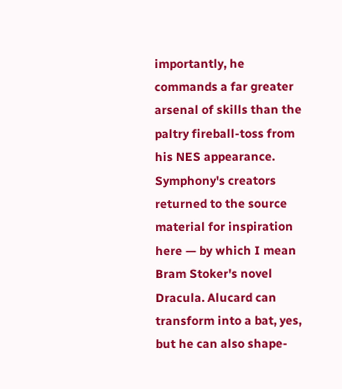importantly, he commands a far greater arsenal of skills than the paltry fireball-toss from his NES appearance. Symphony's creators returned to the source material for inspiration here — by which I mean Bram Stoker's novel Dracula. Alucard can transform into a bat, yes, but he can also shape-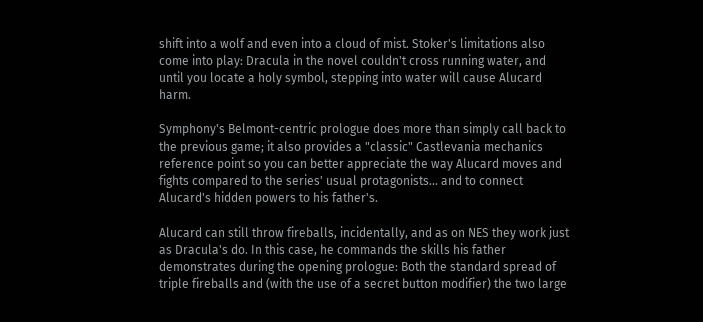shift into a wolf and even into a cloud of mist. Stoker's limitations also come into play: Dracula in the novel couldn't cross running water, and until you locate a holy symbol, stepping into water will cause Alucard harm.

Symphony's Belmont-centric prologue does more than simply call back to the previous game; it also provides a "classic" Castlevania mechanics reference point so you can better appreciate the way Alucard moves and fights compared to the series' usual protagonists... and to connect Alucard's hidden powers to his father's.

Alucard can still throw fireballs, incidentally, and as on NES they work just as Dracula's do. In this case, he commands the skills his father demonstrates during the opening prologue: Both the standard spread of triple fireballs and (with the use of a secret button modifier) the two large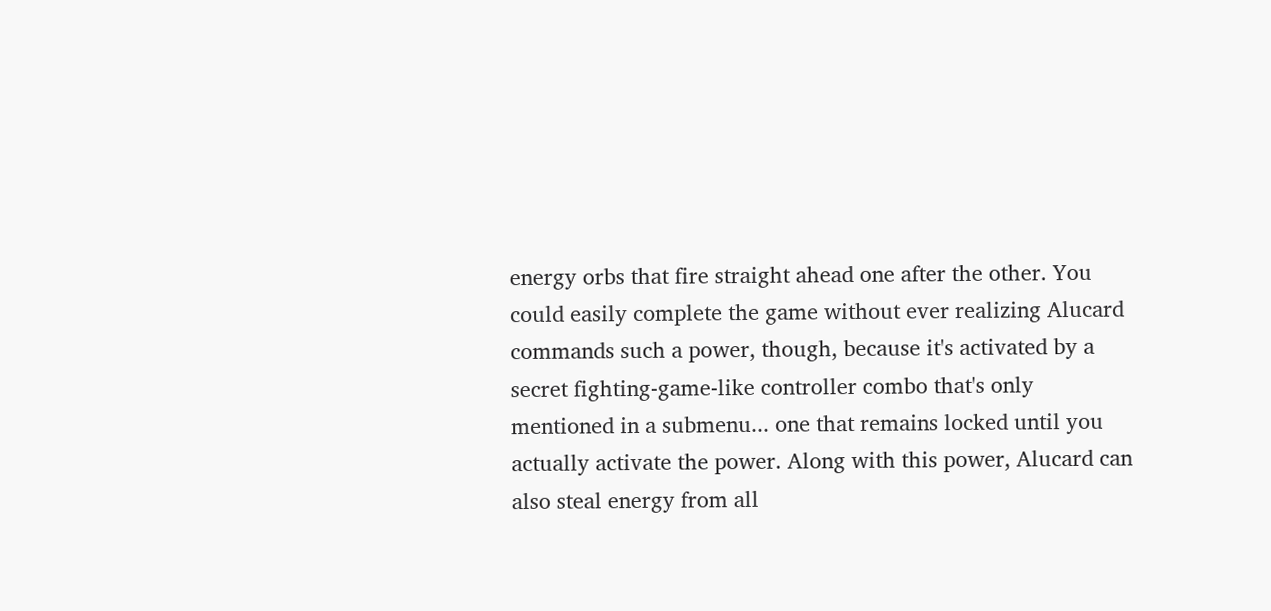energy orbs that fire straight ahead one after the other. You could easily complete the game without ever realizing Alucard commands such a power, though, because it's activated by a secret fighting-game-like controller combo that's only mentioned in a submenu... one that remains locked until you actually activate the power. Along with this power, Alucard can also steal energy from all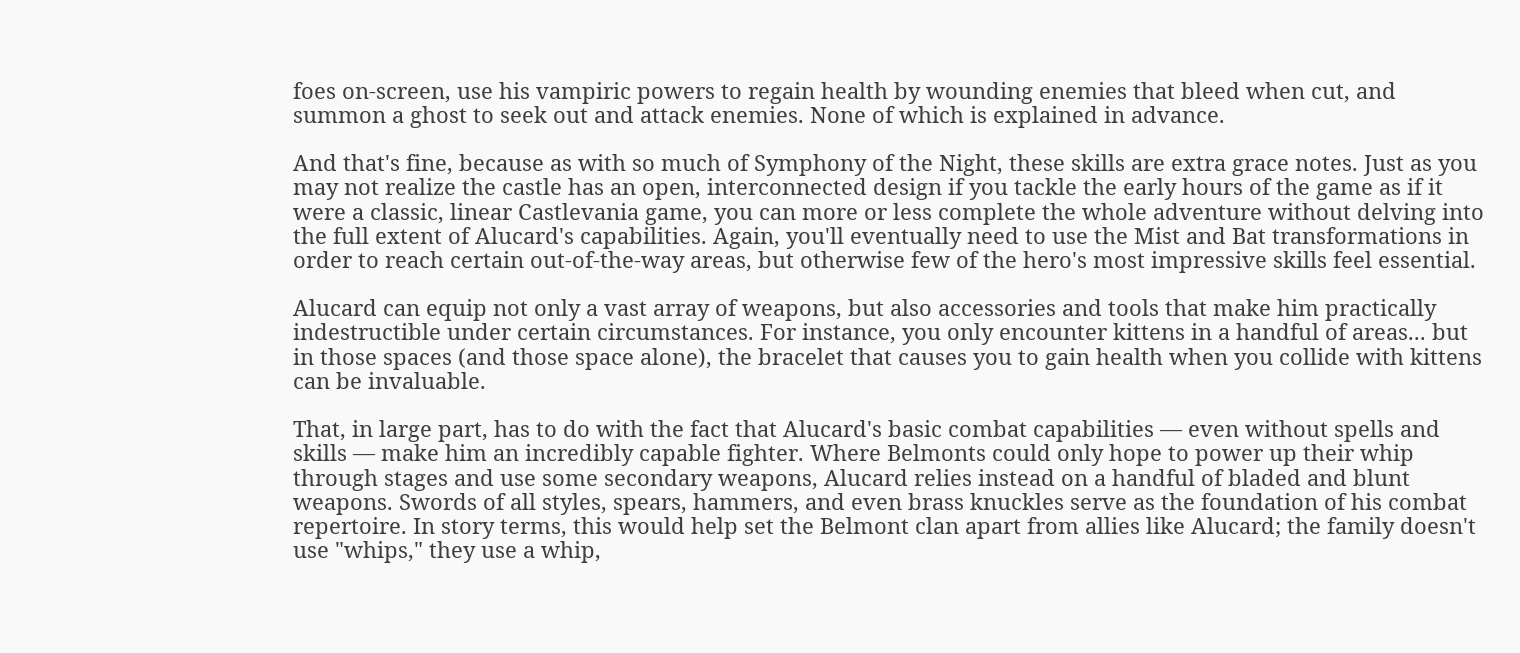foes on-screen, use his vampiric powers to regain health by wounding enemies that bleed when cut, and summon a ghost to seek out and attack enemies. None of which is explained in advance.

And that's fine, because as with so much of Symphony of the Night, these skills are extra grace notes. Just as you may not realize the castle has an open, interconnected design if you tackle the early hours of the game as if it were a classic, linear Castlevania game, you can more or less complete the whole adventure without delving into the full extent of Alucard's capabilities. Again, you'll eventually need to use the Mist and Bat transformations in order to reach certain out-of-the-way areas, but otherwise few of the hero's most impressive skills feel essential.

Alucard can equip not only a vast array of weapons, but also accessories and tools that make him practically indestructible under certain circumstances. For instance, you only encounter kittens in a handful of areas... but in those spaces (and those space alone), the bracelet that causes you to gain health when you collide with kittens can be invaluable.

That, in large part, has to do with the fact that Alucard's basic combat capabilities — even without spells and skills — make him an incredibly capable fighter. Where Belmonts could only hope to power up their whip through stages and use some secondary weapons, Alucard relies instead on a handful of bladed and blunt weapons. Swords of all styles, spears, hammers, and even brass knuckles serve as the foundation of his combat repertoire. In story terms, this would help set the Belmont clan apart from allies like Alucard; the family doesn't use "whips," they use a whip,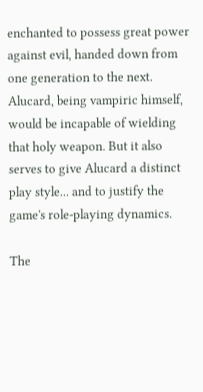enchanted to possess great power against evil, handed down from one generation to the next. Alucard, being vampiric himself, would be incapable of wielding that holy weapon. But it also serves to give Alucard a distinct play style... and to justify the game's role-playing dynamics.

The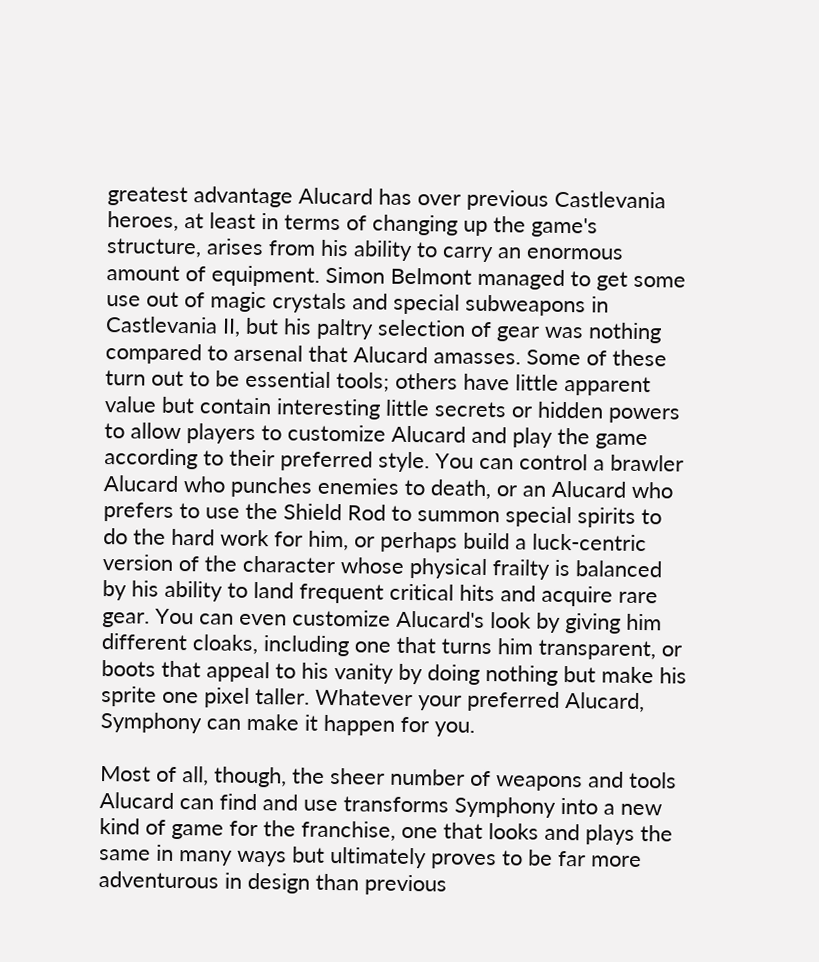greatest advantage Alucard has over previous Castlevania heroes, at least in terms of changing up the game's structure, arises from his ability to carry an enormous amount of equipment. Simon Belmont managed to get some use out of magic crystals and special subweapons in Castlevania II, but his paltry selection of gear was nothing compared to arsenal that Alucard amasses. Some of these turn out to be essential tools; others have little apparent value but contain interesting little secrets or hidden powers to allow players to customize Alucard and play the game according to their preferred style. You can control a brawler Alucard who punches enemies to death, or an Alucard who prefers to use the Shield Rod to summon special spirits to do the hard work for him, or perhaps build a luck-centric version of the character whose physical frailty is balanced by his ability to land frequent critical hits and acquire rare gear. You can even customize Alucard's look by giving him different cloaks, including one that turns him transparent, or boots that appeal to his vanity by doing nothing but make his sprite one pixel taller. Whatever your preferred Alucard, Symphony can make it happen for you.

Most of all, though, the sheer number of weapons and tools Alucard can find and use transforms Symphony into a new kind of game for the franchise, one that looks and plays the same in many ways but ultimately proves to be far more adventurous in design than previous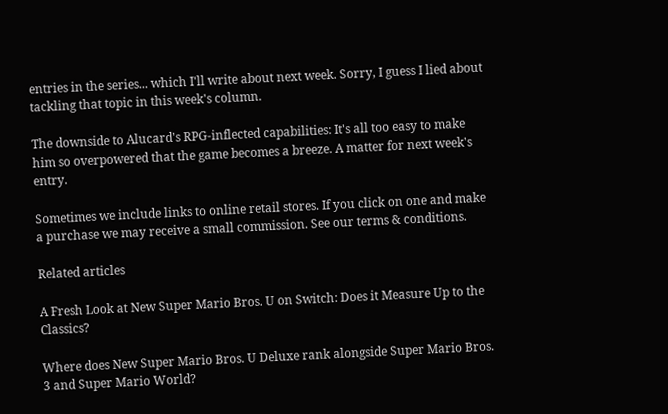entries in the series... which I'll write about next week. Sorry, I guess I lied about tackling that topic in this week's column.

The downside to Alucard's RPG-inflected capabilities: It's all too easy to make him so overpowered that the game becomes a breeze. A matter for next week's entry.

Sometimes we include links to online retail stores. If you click on one and make a purchase we may receive a small commission. See our terms & conditions.

Related articles

A Fresh Look at New Super Mario Bros. U on Switch: Does it Measure Up to the Classics?

Where does New Super Mario Bros. U Deluxe rank alongside Super Mario Bros. 3 and Super Mario World?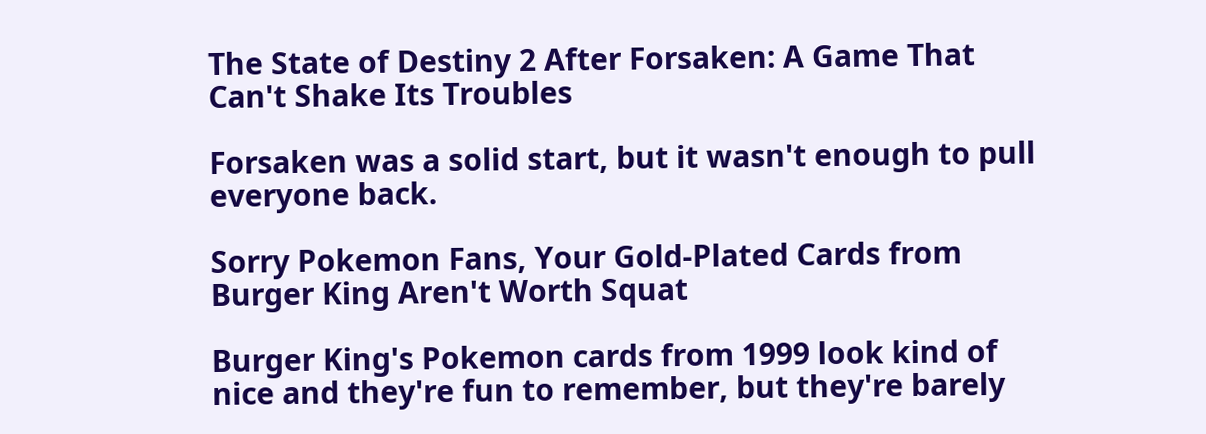The State of Destiny 2 After Forsaken: A Game That Can't Shake Its Troubles

Forsaken was a solid start, but it wasn't enough to pull everyone back.

Sorry Pokemon Fans, Your Gold-Plated Cards from Burger King Aren't Worth Squat

Burger King's Pokemon cards from 1999 look kind of nice and they're fun to remember, but they're barely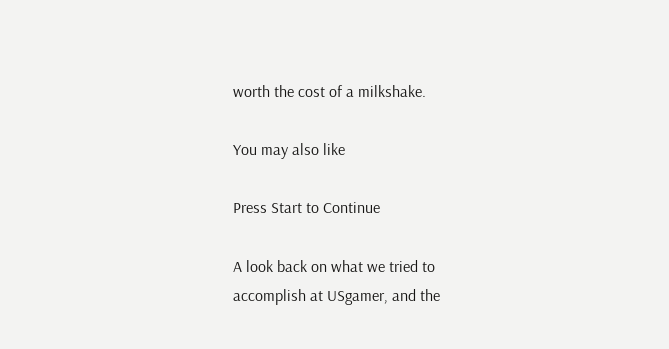worth the cost of a milkshake.

You may also like

Press Start to Continue

A look back on what we tried to accomplish at USgamer, and the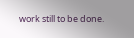work still to be done.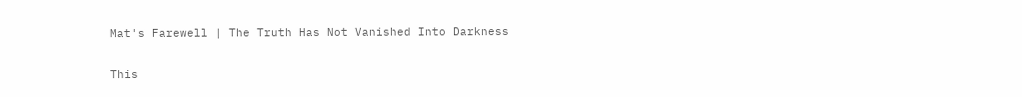Mat's Farewell | The Truth Has Not Vanished Into Darkness

This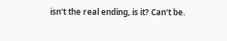isn't the real ending, is it? Can't be.